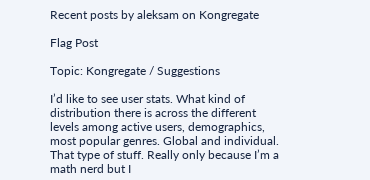Recent posts by aleksam on Kongregate

Flag Post

Topic: Kongregate / Suggestions

I’d like to see user stats. What kind of distribution there is across the different levels among active users, demographics, most popular genres. Global and individual. That type of stuff. Really only because I’m a math nerd but I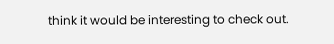think it would be interesting to check out.